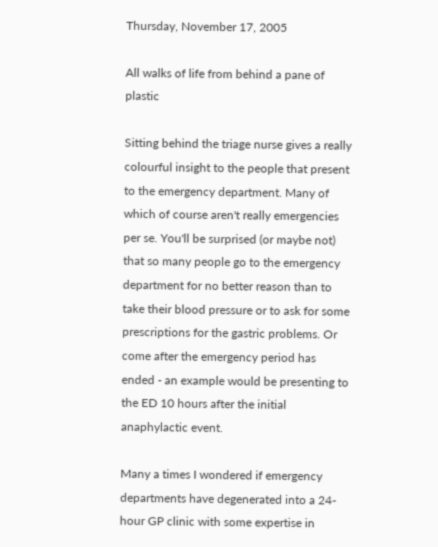Thursday, November 17, 2005

All walks of life from behind a pane of plastic

Sitting behind the triage nurse gives a really colourful insight to the people that present to the emergency department. Many of which of course aren't really emergencies per se. You'll be surprised (or maybe not) that so many people go to the emergency department for no better reason than to take their blood pressure or to ask for some prescriptions for the gastric problems. Or come after the emergency period has ended - an example would be presenting to the ED 10 hours after the initial anaphylactic event.

Many a times I wondered if emergency departments have degenerated into a 24-hour GP clinic with some expertise in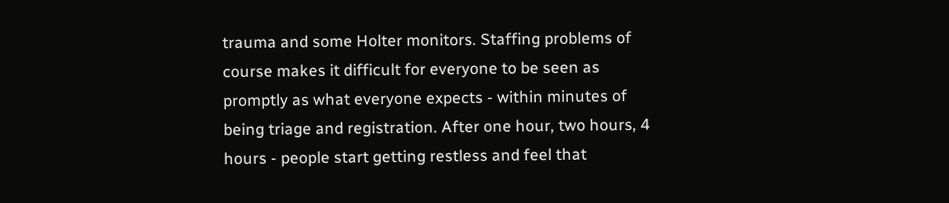trauma and some Holter monitors. Staffing problems of course makes it difficult for everyone to be seen as promptly as what everyone expects - within minutes of being triage and registration. After one hour, two hours, 4 hours - people start getting restless and feel that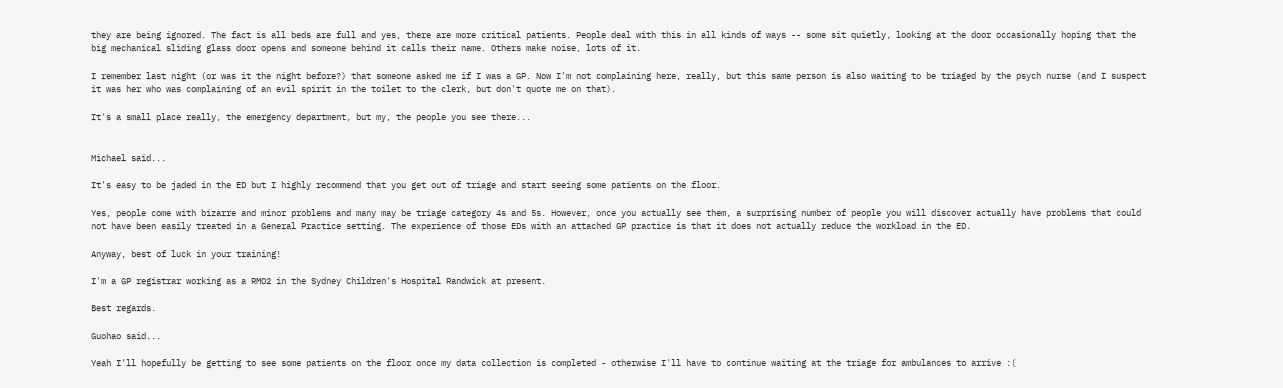they are being ignored. The fact is all beds are full and yes, there are more critical patients. People deal with this in all kinds of ways -- some sit quietly, looking at the door occasionally hoping that the big mechanical sliding glass door opens and someone behind it calls their name. Others make noise, lots of it.

I remember last night (or was it the night before?) that someone asked me if I was a GP. Now I'm not complaining here, really, but this same person is also waiting to be triaged by the psych nurse (and I suspect it was her who was complaining of an evil spirit in the toilet to the clerk, but don't quote me on that).

It's a small place really, the emergency department, but my, the people you see there...


Michael said...

It's easy to be jaded in the ED but I highly recommend that you get out of triage and start seeing some patients on the floor.

Yes, people come with bizarre and minor problems and many may be triage category 4s and 5s. However, once you actually see them, a surprising number of people you will discover actually have problems that could not have been easily treated in a General Practice setting. The experience of those EDs with an attached GP practice is that it does not actually reduce the workload in the ED.

Anyway, best of luck in your training!

I'm a GP registrar working as a RMO2 in the Sydney Children's Hospital Randwick at present.

Best regards.

Guohao said...

Yeah I'll hopefully be getting to see some patients on the floor once my data collection is completed - otherwise I'll have to continue waiting at the triage for ambulances to arrive :(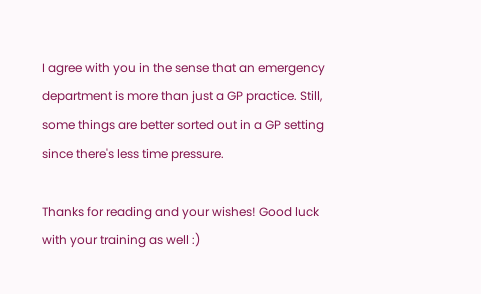I agree with you in the sense that an emergency department is more than just a GP practice. Still, some things are better sorted out in a GP setting since there's less time pressure.

Thanks for reading and your wishes! Good luck with your training as well :)